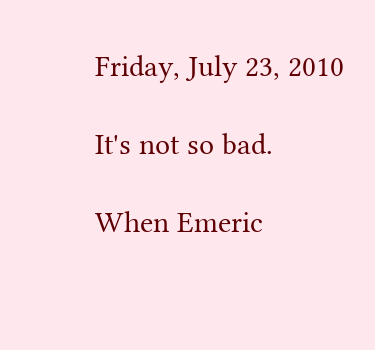Friday, July 23, 2010

It's not so bad.

When Emeric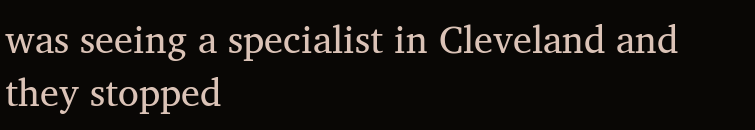was seeing a specialist in Cleveland and they stopped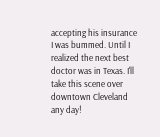accepting his insurance I was bummed. Until I realized the next best doctor was in Texas. I'll take this scene over downtown Cleveland any day!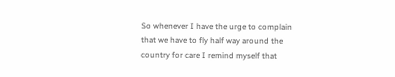So whenever I have the urge to complain that we have to fly half way around the country for care I remind myself that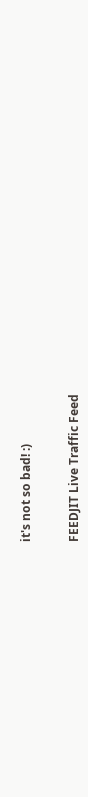it's not so bad! :)


FEEDJIT Live Traffic Feed